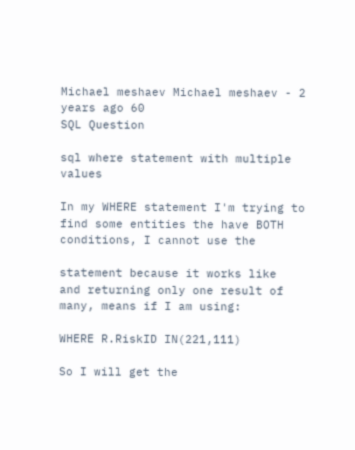Michael meshaev Michael meshaev - 2 years ago 60
SQL Question

sql where statement with multiple values

In my WHERE statement I'm trying to find some entities the have BOTH conditions, I cannot use the

statement because it works like
and returning only one result of many, means if I am using:

WHERE R.RiskID IN(221,111)

So I will get the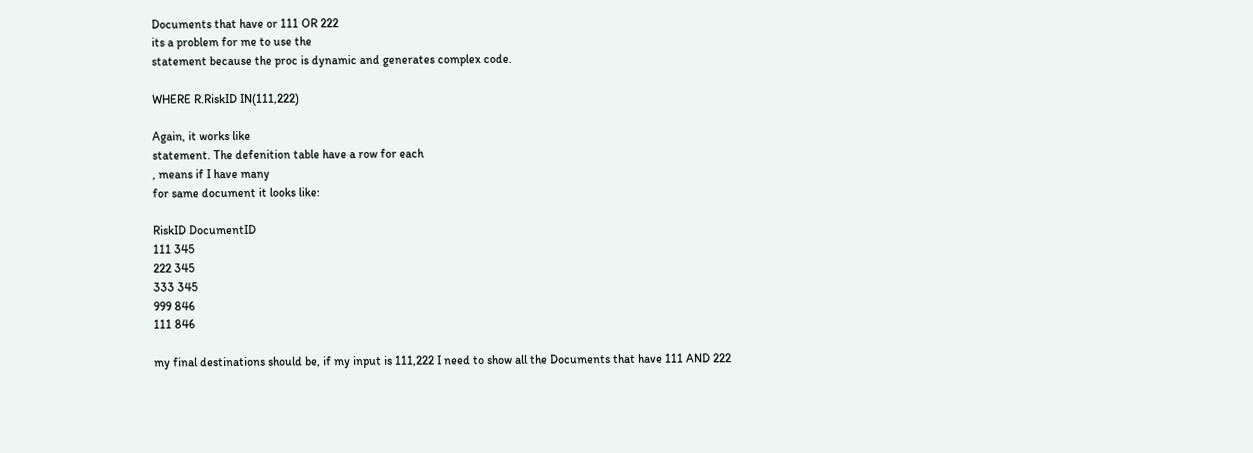Documents that have or 111 OR 222
its a problem for me to use the
statement because the proc is dynamic and generates complex code.

WHERE R.RiskID IN(111,222)

Again, it works like
statement. The defenition table have a row for each
, means if I have many
for same document it looks like:

RiskID DocumentID
111 345
222 345
333 345
999 846
111 846

my final destinations should be, if my input is 111,222 I need to show all the Documents that have 111 AND 222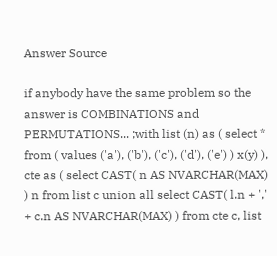Answer Source

if anybody have the same problem so the answer is COMBINATIONS and PERMUTATIONS... ;with list (n) as ( select * from ( values ('a'), ('b'), ('c'), ('d'), ('e') ) x(y) ), cte as ( select CAST( n AS NVARCHAR(MAX) ) n from list c union all select CAST( l.n + ',' + c.n AS NVARCHAR(MAX) ) from cte c, list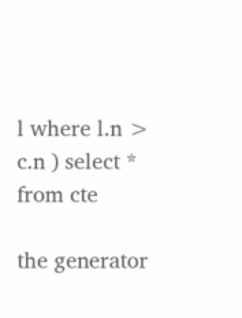l where l.n > c.n ) select * from cte

the generator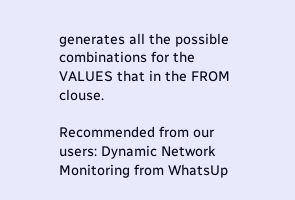generates all the possible combinations for the VALUES that in the FROM clouse.

Recommended from our users: Dynamic Network Monitoring from WhatsUp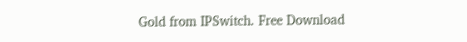Gold from IPSwitch. Free Download